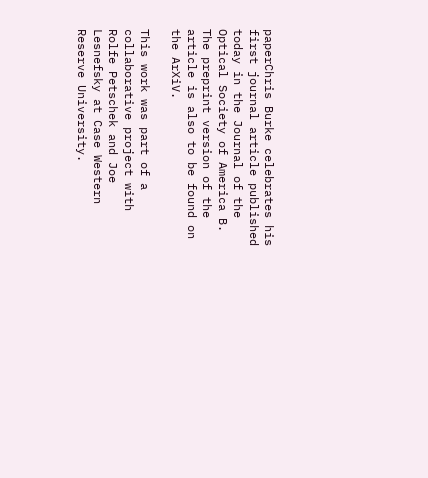paperChris Burke celebrates his first journal article published today in the Journal of the Optical Society of America B. The preprint version of the article is also to be found on the ArXiV.

This work was part of a collaborative project with Rolfe Petschek and Joe Lesnefsky at Case Western Reserve University.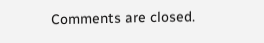Comments are closed.